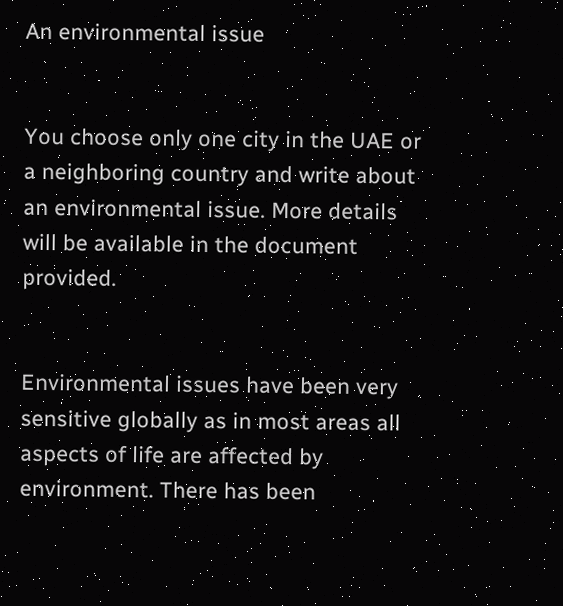An environmental issue


You choose only one city in the UAE or a neighboring country and write about an environmental issue. More details will be available in the document provided.


Environmental issues have been very sensitive globally as in most areas all aspects of life are affected by environment. There has been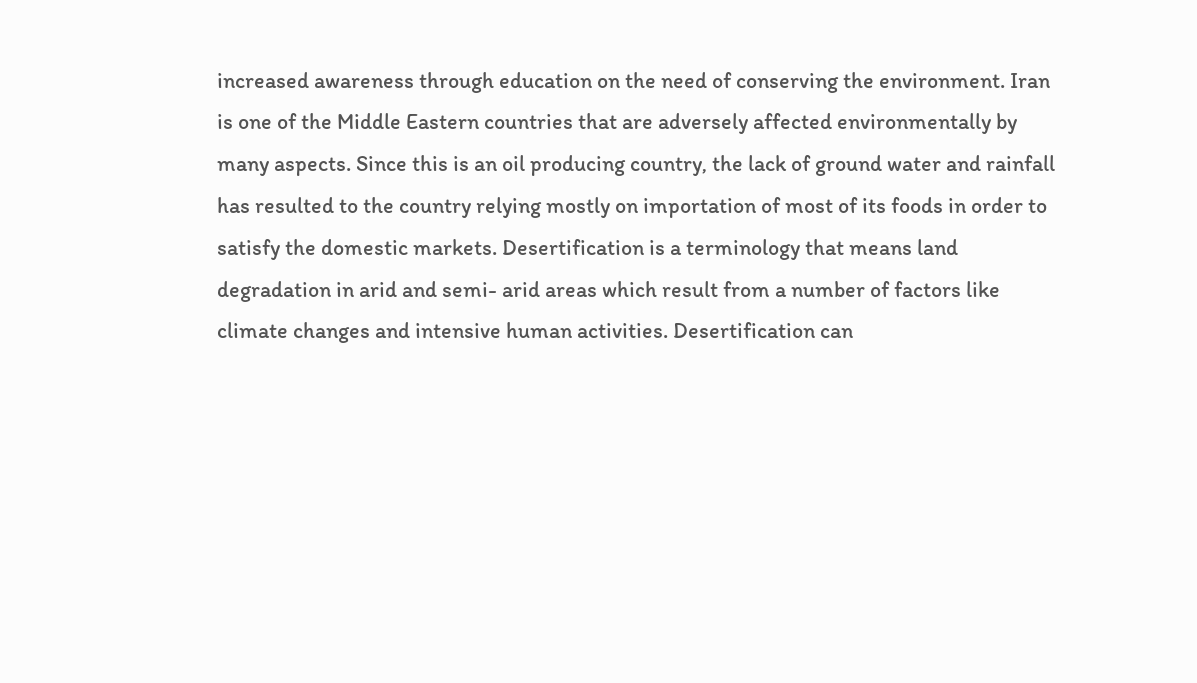increased awareness through education on the need of conserving the environment. Iran is one of the Middle Eastern countries that are adversely affected environmentally by many aspects. Since this is an oil producing country, the lack of ground water and rainfall has resulted to the country relying mostly on importation of most of its foods in order to satisfy the domestic markets. Desertification is a terminology that means land degradation in arid and semi- arid areas which result from a number of factors like climate changes and intensive human activities. Desertification can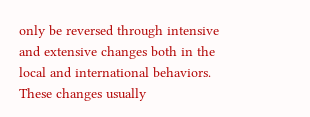only be reversed through intensive and extensive changes both in the local and international behaviors. These changes usually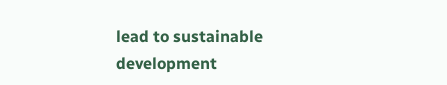lead to sustainable development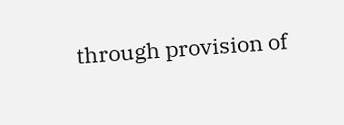through provision of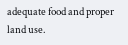adequate food and proper land use.